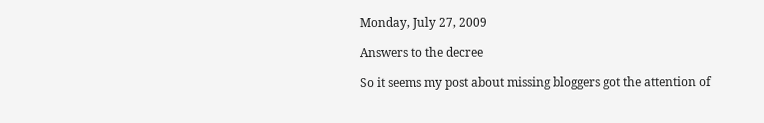Monday, July 27, 2009

Answers to the decree

So it seems my post about missing bloggers got the attention of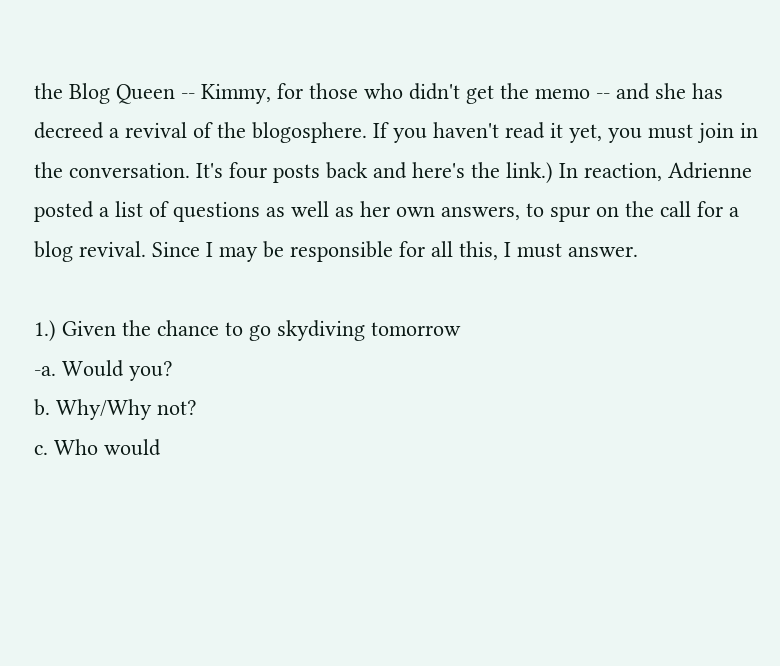the Blog Queen -- Kimmy, for those who didn't get the memo -- and she has decreed a revival of the blogosphere. If you haven't read it yet, you must join in the conversation. It's four posts back and here's the link.) In reaction, Adrienne posted a list of questions as well as her own answers, to spur on the call for a blog revival. Since I may be responsible for all this, I must answer.

1.) Given the chance to go skydiving tomorrow
-a. Would you?
b. Why/Why not?
c. Who would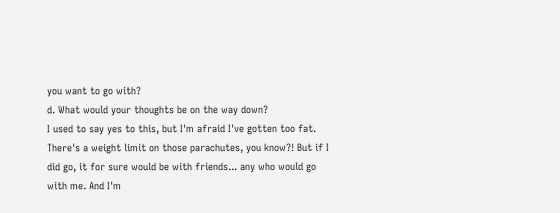you want to go with?
d. What would your thoughts be on the way down?
I used to say yes to this, but I'm afraid I've gotten too fat. There's a weight limit on those parachutes, you know?! But if I did go, it for sure would be with friends... any who would go with me. And I'm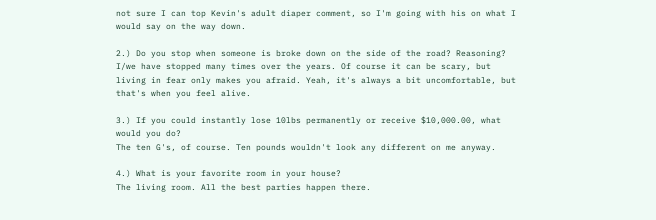not sure I can top Kevin's adult diaper comment, so I'm going with his on what I would say on the way down.

2.) Do you stop when someone is broke down on the side of the road? Reasoning?
I/we have stopped many times over the years. Of course it can be scary, but living in fear only makes you afraid. Yeah, it's always a bit uncomfortable, but that's when you feel alive.

3.) If you could instantly lose 10lbs permanently or receive $10,000.00, what would you do?
The ten G's, of course. Ten pounds wouldn't look any different on me anyway.

4.) What is your favorite room in your house?
The living room. All the best parties happen there.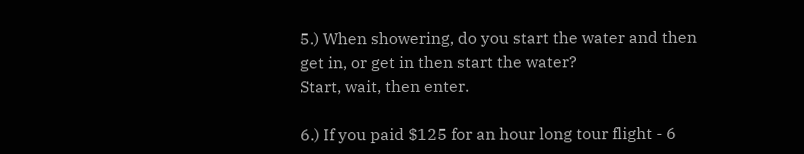5.) When showering, do you start the water and then get in, or get in then start the water?
Start, wait, then enter.

6.) If you paid $125 for an hour long tour flight - 6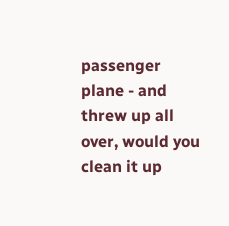passenger plane - and threw up all over, would you clean it up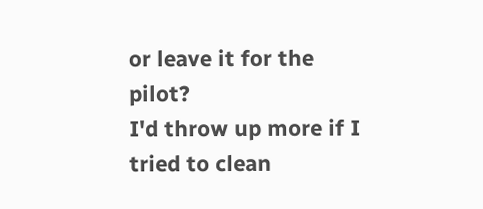or leave it for the pilot?
I'd throw up more if I tried to clean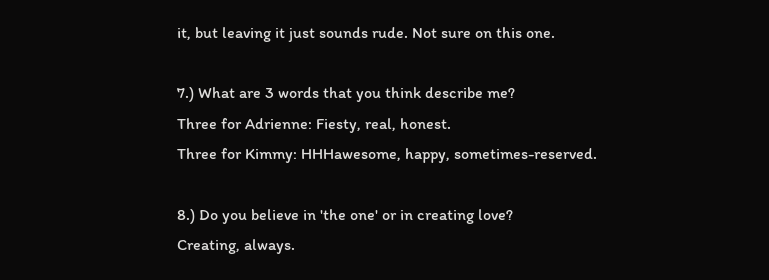it, but leaving it just sounds rude. Not sure on this one.

7.) What are 3 words that you think describe me?
Three for Adrienne: Fiesty, real, honest.
Three for Kimmy: HHHawesome, happy, sometimes-reserved.

8.) Do you believe in 'the one' or in creating love?
Creating, always.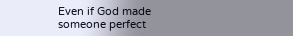Even if God made someone perfect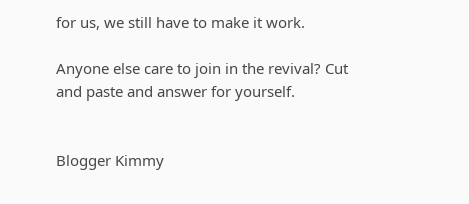for us, we still have to make it work.

Anyone else care to join in the revival? Cut and paste and answer for yourself.


Blogger Kimmy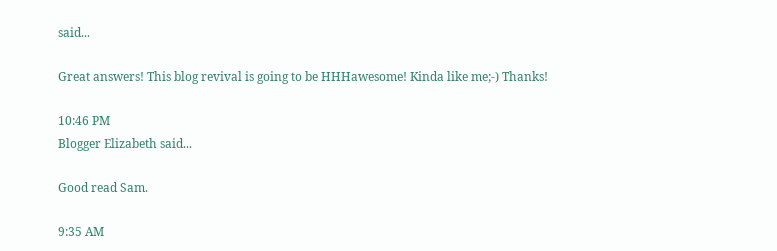said...

Great answers! This blog revival is going to be HHHawesome! Kinda like me;-) Thanks!

10:46 PM
Blogger Elizabeth said...

Good read Sam.

9:35 AM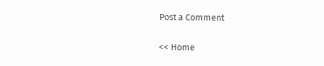Post a Comment

<< Home